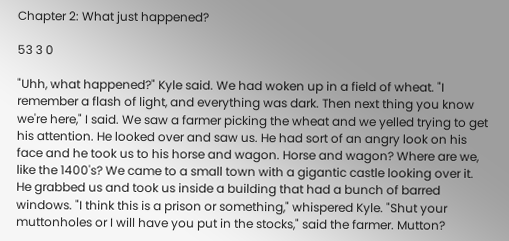Chapter 2: What just happened?

53 3 0

"Uhh, what happened?" Kyle said. We had woken up in a field of wheat. "I remember a flash of light, and everything was dark. Then next thing you know we're here," I said. We saw a farmer picking the wheat and we yelled trying to get his attention. He looked over and saw us. He had sort of an angry look on his face and he took us to his horse and wagon. Horse and wagon? Where are we, like the 1400's? We came to a small town with a gigantic castle looking over it. He grabbed us and took us inside a building that had a bunch of barred windows. "I think this is a prison or something," whispered Kyle. "Shut your muttonholes or I will have you put in the stocks," said the farmer. Mutton?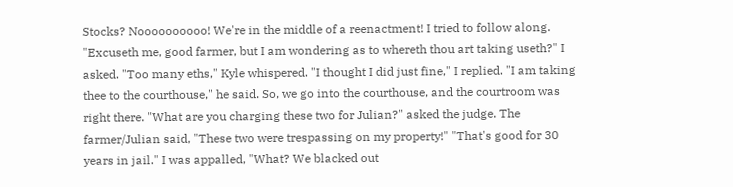Stocks? Noooooooooo! We're in the middle of a reenactment! I tried to follow along. "Excuseth me, good farmer, but I am wondering as to whereth thou art taking useth?" I asked. "Too many eths," Kyle whispered. "I thought I did just fine," I replied. "I am taking thee to the courthouse," he said. So, we go into the courthouse, and the courtroom was right there. "What are you charging these two for Julian?" asked the judge. The farmer/Julian said, "These two were trespassing on my property!" "That's good for 30 years in jail." I was appalled, "What? We blacked out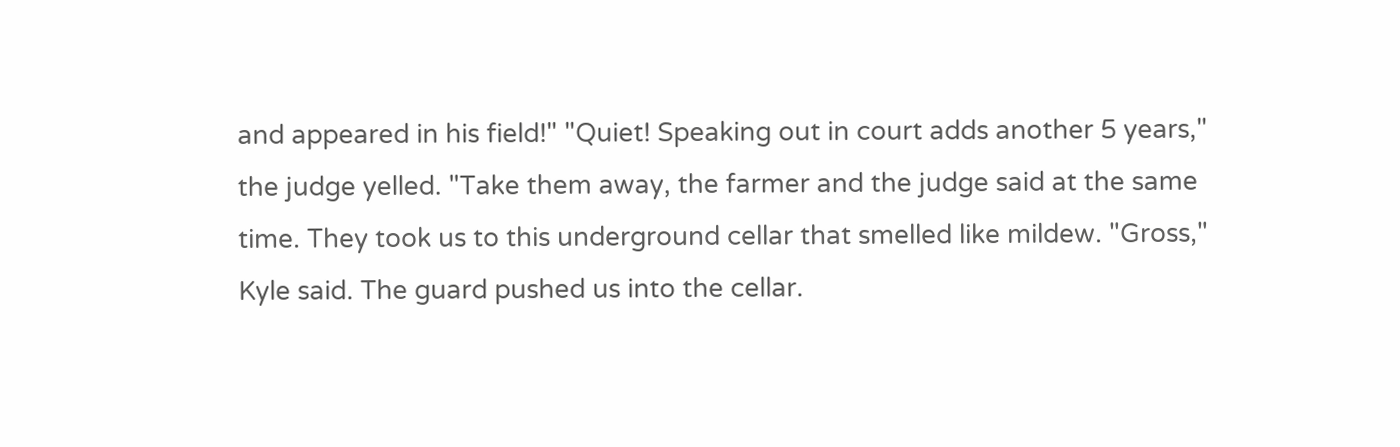and appeared in his field!" "Quiet! Speaking out in court adds another 5 years," the judge yelled. "Take them away, the farmer and the judge said at the same time. They took us to this underground cellar that smelled like mildew. "Gross," Kyle said. The guard pushed us into the cellar.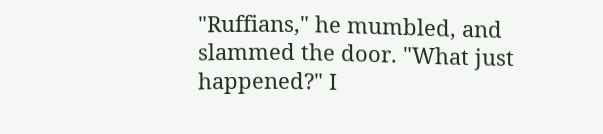"Ruffians," he mumbled, and slammed the door. "What just happened?" I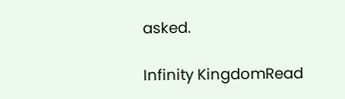asked.

Infinity KingdomRead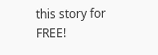this story for FREE!